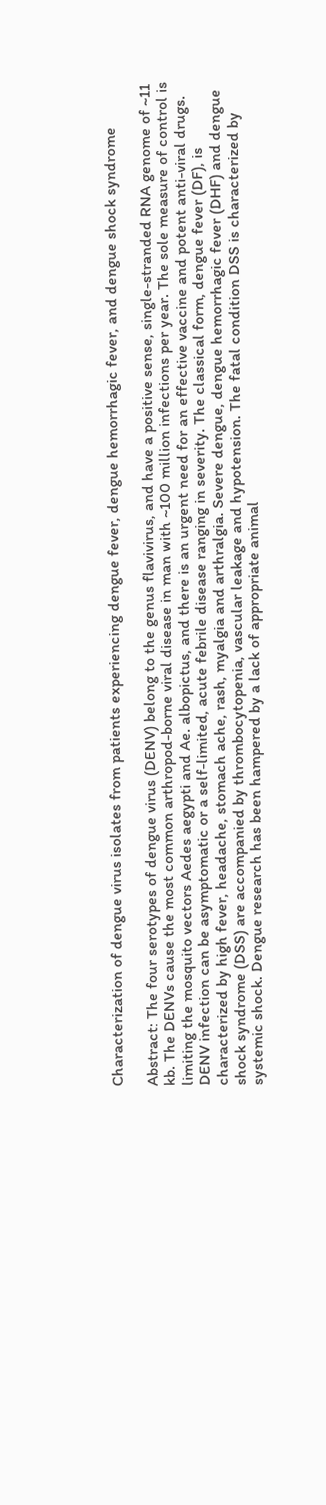Characterization of dengue virus isolates from patients experiencing dengue fever, dengue hemorrhagic fever, and dengue shock syndrome

Abstract: The four serotypes of dengue virus (DENV) belong to the genus flavivirus, and have a positive sense, single-stranded RNA genome of ~11 kb. The DENVs cause the most common arthropod-borne viral disease in man with ~100 million infections per year. The sole measure of control is limiting the mosquito vectors Aedes aegypti and Ae. albopictus, and there is an urgent need for an effective vaccine and potent anti-viral drugs. DENV infection can be asymptomatic or a self-limited, acute febrile disease ranging in severity. The classical form, dengue fever (DF), is characterized by high fever, headache, stomach ache, rash, myalgia and arthralgia. Severe dengue, dengue hemorrhagic fever (DHF) and dengue shock syndrome (DSS) are accompanied by thrombocytopenia, vascular leakage and hypotension. The fatal condition DSS is characterized by systemic shock. Dengue research has been hampered by a lack of appropriate animal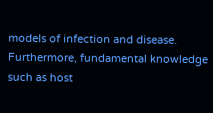models of infection and disease. Furthermore, fundamental knowledge such as host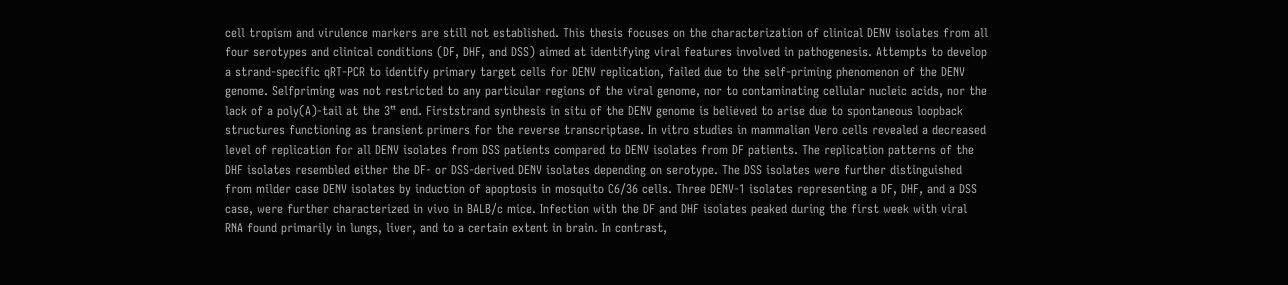cell tropism and virulence markers are still not established. This thesis focuses on the characterization of clinical DENV isolates from all four serotypes and clinical conditions (DF, DHF, and DSS) aimed at identifying viral features involved in pathogenesis. Attempts to develop a strand-specific qRT-PCR to identify primary target cells for DENV replication, failed due to the self-priming phenomenon of the DENV genome. Selfpriming was not restricted to any particular regions of the viral genome, nor to contaminating cellular nucleic acids, nor the lack of a poly(A)-tail at the 3‟ end. Firststrand synthesis in situ of the DENV genome is believed to arise due to spontaneous loopback structures functioning as transient primers for the reverse transcriptase. In vitro studies in mammalian Vero cells revealed a decreased level of replication for all DENV isolates from DSS patients compared to DENV isolates from DF patients. The replication patterns of the DHF isolates resembled either the DF- or DSS-derived DENV isolates depending on serotype. The DSS isolates were further distinguished from milder case DENV isolates by induction of apoptosis in mosquito C6/36 cells. Three DENV-1 isolates representing a DF, DHF, and a DSS case, were further characterized in vivo in BALB/c mice. Infection with the DF and DHF isolates peaked during the first week with viral RNA found primarily in lungs, liver, and to a certain extent in brain. In contrast,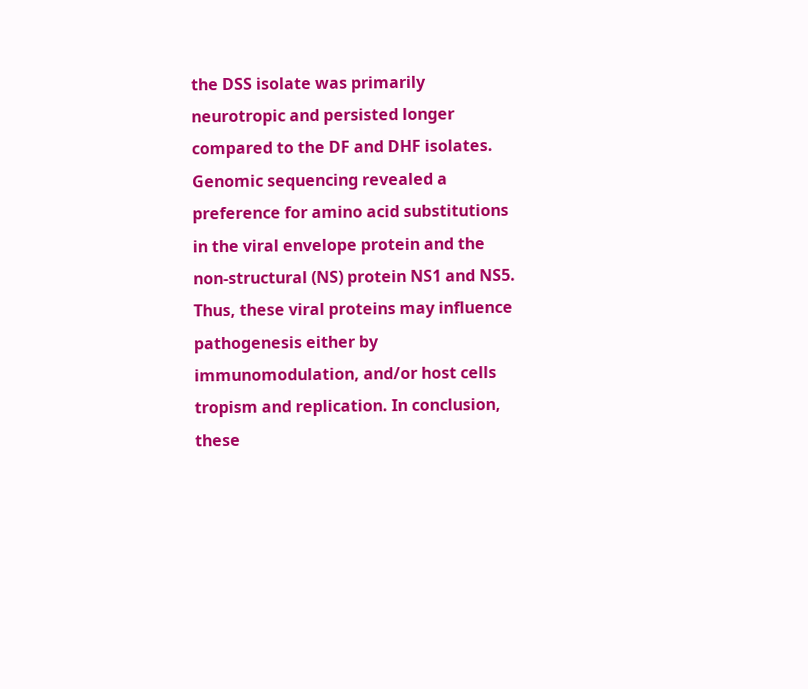the DSS isolate was primarily neurotropic and persisted longer compared to the DF and DHF isolates. Genomic sequencing revealed a preference for amino acid substitutions in the viral envelope protein and the non-structural (NS) protein NS1 and NS5. Thus, these viral proteins may influence pathogenesis either by immunomodulation, and/or host cells tropism and replication. In conclusion, these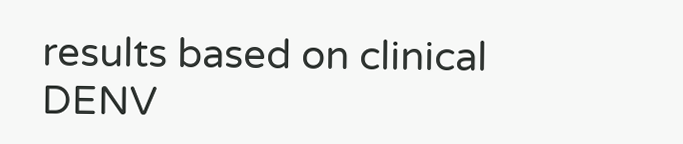results based on clinical DENV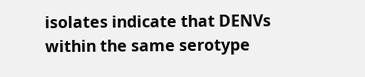isolates indicate that DENVs within the same serotype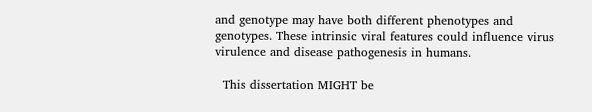and genotype may have both different phenotypes and genotypes. These intrinsic viral features could influence virus virulence and disease pathogenesis in humans.

  This dissertation MIGHT be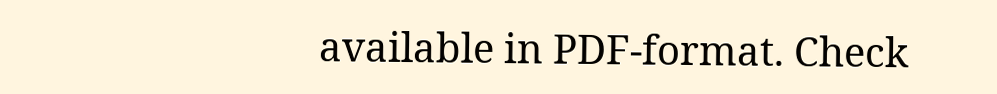available in PDF-format. Check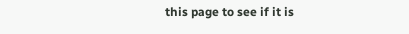this page to see if it is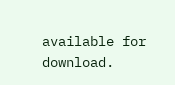available for download.